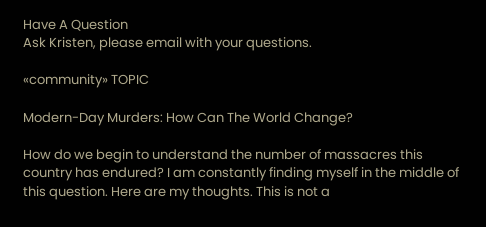Have A Question
Ask Kristen, please email with your questions.

«community» TOPIC

Modern-Day Murders: How Can The World Change?

How do we begin to understand the number of massacres this country has endured? I am constantly finding myself in the middle of this question. Here are my thoughts. This is not a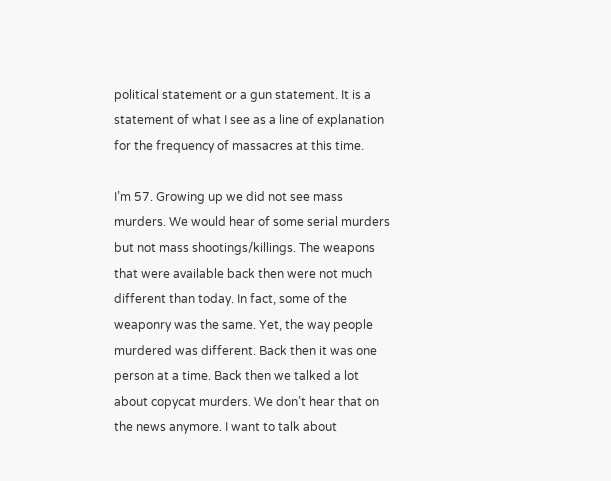political statement or a gun statement. It is a statement of what I see as a line of explanation for the frequency of massacres at this time.

I’m 57. Growing up we did not see mass murders. We would hear of some serial murders but not mass shootings/killings. The weapons that were available back then were not much different than today. In fact, some of the weaponry was the same. Yet, the way people murdered was different. Back then it was one person at a time. Back then we talked a lot about copycat murders. We don’t hear that on the news anymore. I want to talk about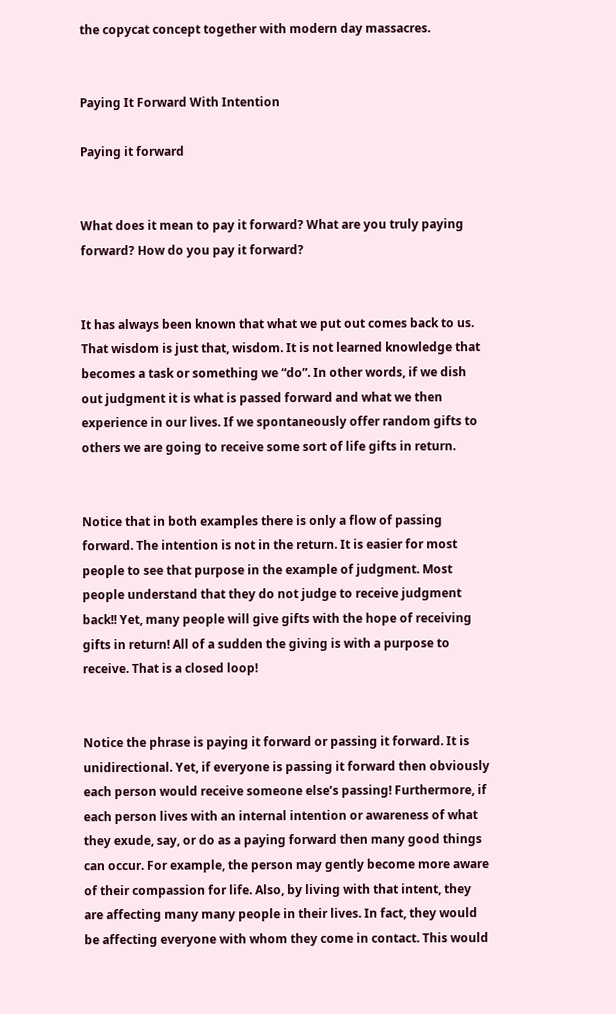the copycat concept together with modern day massacres.


Paying It Forward With Intention

Paying it forward


What does it mean to pay it forward? What are you truly paying forward? How do you pay it forward?


It has always been known that what we put out comes back to us. That wisdom is just that, wisdom. It is not learned knowledge that becomes a task or something we “do”. In other words, if we dish out judgment it is what is passed forward and what we then experience in our lives. If we spontaneously offer random gifts to others we are going to receive some sort of life gifts in return.


Notice that in both examples there is only a flow of passing forward. The intention is not in the return. It is easier for most people to see that purpose in the example of judgment. Most people understand that they do not judge to receive judgment back!! Yet, many people will give gifts with the hope of receiving gifts in return! All of a sudden the giving is with a purpose to receive. That is a closed loop!


Notice the phrase is paying it forward or passing it forward. It is unidirectional. Yet, if everyone is passing it forward then obviously each person would receive someone else’s passing! Furthermore, if each person lives with an internal intention or awareness of what they exude, say, or do as a paying forward then many good things can occur. For example, the person may gently become more aware of their compassion for life. Also, by living with that intent, they are affecting many many people in their lives. In fact, they would be affecting everyone with whom they come in contact. This would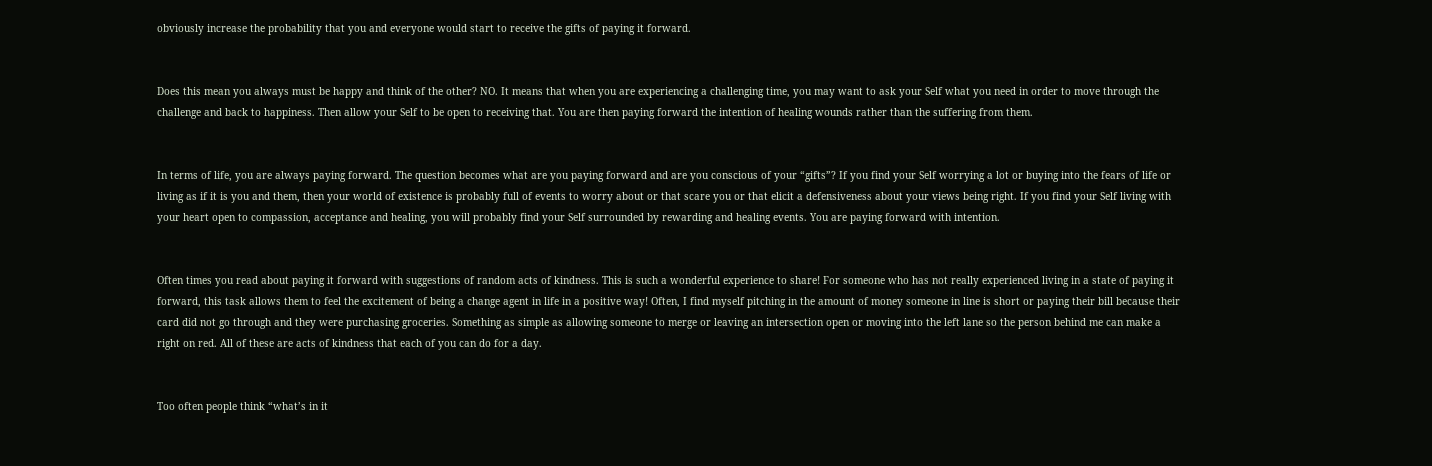obviously increase the probability that you and everyone would start to receive the gifts of paying it forward.


Does this mean you always must be happy and think of the other? NO. It means that when you are experiencing a challenging time, you may want to ask your Self what you need in order to move through the challenge and back to happiness. Then allow your Self to be open to receiving that. You are then paying forward the intention of healing wounds rather than the suffering from them.


In terms of life, you are always paying forward. The question becomes what are you paying forward and are you conscious of your “gifts”? If you find your Self worrying a lot or buying into the fears of life or living as if it is you and them, then your world of existence is probably full of events to worry about or that scare you or that elicit a defensiveness about your views being right. If you find your Self living with your heart open to compassion, acceptance and healing, you will probably find your Self surrounded by rewarding and healing events. You are paying forward with intention.


Often times you read about paying it forward with suggestions of random acts of kindness. This is such a wonderful experience to share! For someone who has not really experienced living in a state of paying it forward, this task allows them to feel the excitement of being a change agent in life in a positive way! Often, I find myself pitching in the amount of money someone in line is short or paying their bill because their card did not go through and they were purchasing groceries. Something as simple as allowing someone to merge or leaving an intersection open or moving into the left lane so the person behind me can make a right on red. All of these are acts of kindness that each of you can do for a day.


Too often people think “what’s in it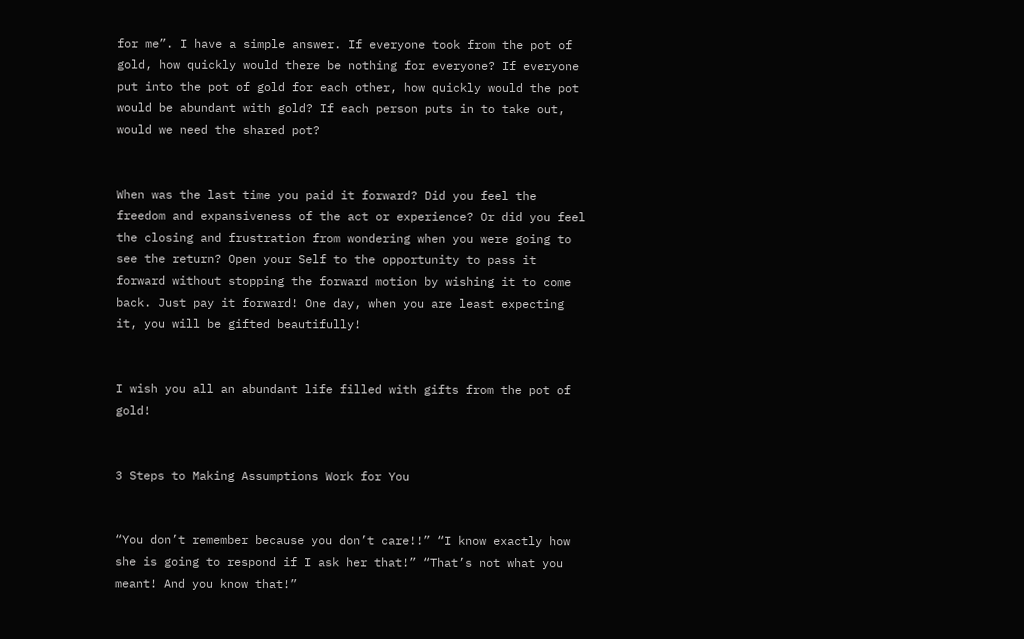for me”. I have a simple answer. If everyone took from the pot of gold, how quickly would there be nothing for everyone? If everyone put into the pot of gold for each other, how quickly would the pot would be abundant with gold? If each person puts in to take out, would we need the shared pot?


When was the last time you paid it forward? Did you feel the freedom and expansiveness of the act or experience? Or did you feel the closing and frustration from wondering when you were going to see the return? Open your Self to the opportunity to pass it forward without stopping the forward motion by wishing it to come back. Just pay it forward! One day, when you are least expecting it, you will be gifted beautifully!


I wish you all an abundant life filled with gifts from the pot of gold!


3 Steps to Making Assumptions Work for You


“You don’t remember because you don’t care!!” “I know exactly how she is going to respond if I ask her that!” “That’s not what you meant! And you know that!”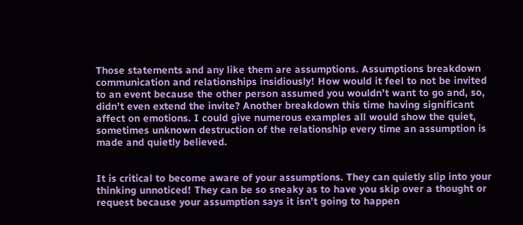Those statements and any like them are assumptions. Assumptions breakdown communication and relationships insidiously! How would it feel to not be invited to an event because the other person assumed you wouldn’t want to go and, so, didn’t even extend the invite? Another breakdown this time having significant affect on emotions. I could give numerous examples all would show the quiet, sometimes unknown destruction of the relationship every time an assumption is made and quietly believed.


It is critical to become aware of your assumptions. They can quietly slip into your thinking unnoticed! They can be so sneaky as to have you skip over a thought or request because your assumption says it isn’t going to happen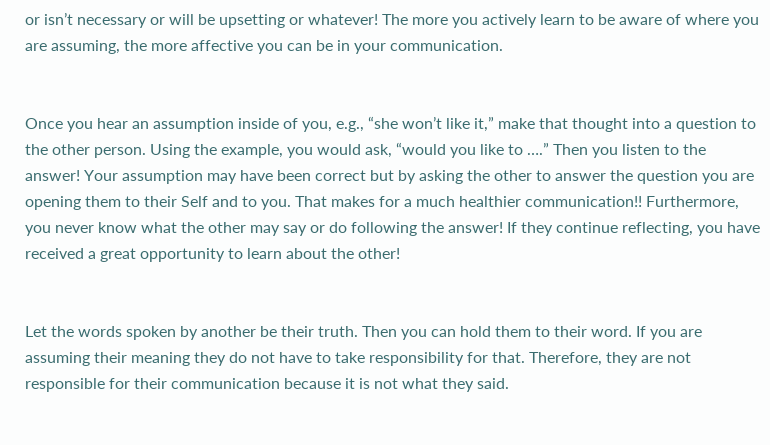or isn’t necessary or will be upsetting or whatever! The more you actively learn to be aware of where you are assuming, the more affective you can be in your communication.


Once you hear an assumption inside of you, e.g., “she won’t like it,” make that thought into a question to the other person. Using the example, you would ask, “would you like to ….” Then you listen to the answer! Your assumption may have been correct but by asking the other to answer the question you are opening them to their Self and to you. That makes for a much healthier communication!! Furthermore, you never know what the other may say or do following the answer! If they continue reflecting, you have received a great opportunity to learn about the other!


Let the words spoken by another be their truth. Then you can hold them to their word. If you are assuming their meaning they do not have to take responsibility for that. Therefore, they are not responsible for their communication because it is not what they said.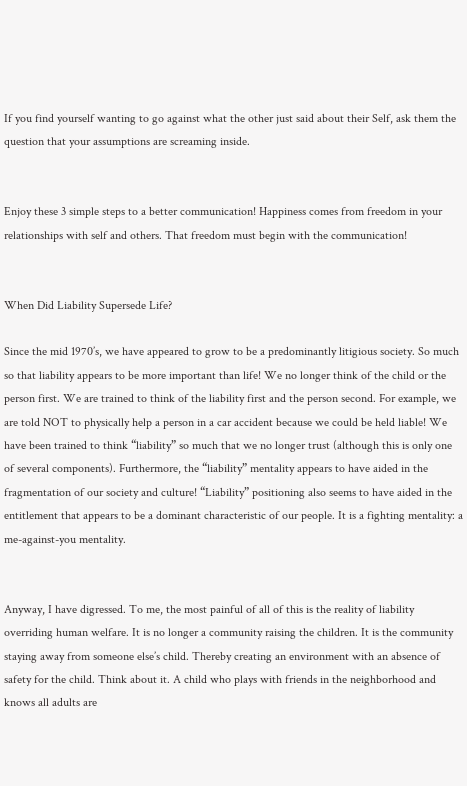If you find yourself wanting to go against what the other just said about their Self, ask them the question that your assumptions are screaming inside.


Enjoy these 3 simple steps to a better communication! Happiness comes from freedom in your relationships with self and others. That freedom must begin with the communication!


When Did Liability Supersede Life?

Since the mid 1970’s, we have appeared to grow to be a predominantly litigious society. So much so that liability appears to be more important than life! We no longer think of the child or the person first. We are trained to think of the liability first and the person second. For example, we are told NOT to physically help a person in a car accident because we could be held liable! We have been trained to think “liability” so much that we no longer trust (although this is only one of several components). Furthermore, the “liability” mentality appears to have aided in the fragmentation of our society and culture! “Liability” positioning also seems to have aided in the entitlement that appears to be a dominant characteristic of our people. It is a fighting mentality: a me-against-you mentality.


Anyway, I have digressed. To me, the most painful of all of this is the reality of liability overriding human welfare. It is no longer a community raising the children. It is the community staying away from someone else’s child. Thereby creating an environment with an absence of safety for the child. Think about it. A child who plays with friends in the neighborhood and knows all adults are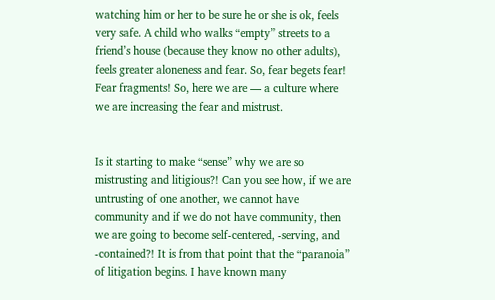watching him or her to be sure he or she is ok, feels very safe. A child who walks “empty” streets to a friend’s house (because they know no other adults), feels greater aloneness and fear. So, fear begets fear! Fear fragments! So, here we are — a culture where we are increasing the fear and mistrust.


Is it starting to make “sense” why we are so mistrusting and litigious?! Can you see how, if we are untrusting of one another, we cannot have community and if we do not have community, then we are going to become self-centered, -serving, and -contained?! It is from that point that the “paranoia” of litigation begins. I have known many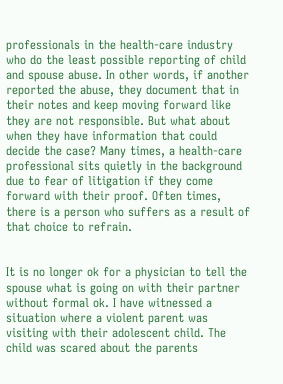professionals in the health-care industry who do the least possible reporting of child and spouse abuse. In other words, if another reported the abuse, they document that in their notes and keep moving forward like they are not responsible. But what about when they have information that could decide the case? Many times, a health-care professional sits quietly in the background due to fear of litigation if they come forward with their proof. Often times, there is a person who suffers as a result of that choice to refrain.


It is no longer ok for a physician to tell the spouse what is going on with their partner without formal ok. I have witnessed a situation where a violent parent was visiting with their adolescent child. The child was scared about the parents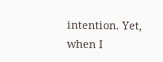intention. Yet, when I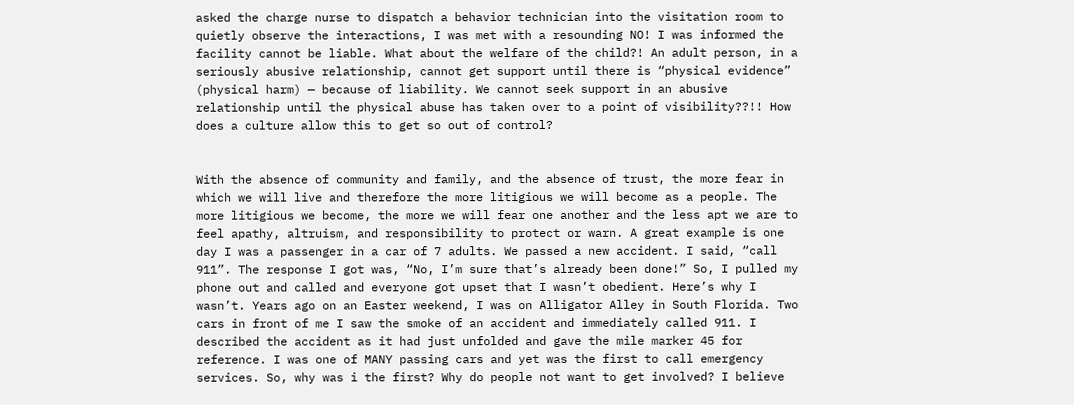asked the charge nurse to dispatch a behavior technician into the visitation room to quietly observe the interactions, I was met with a resounding NO! I was informed the facility cannot be liable. What about the welfare of the child?! An adult person, in a seriously abusive relationship, cannot get support until there is “physical evidence” (physical harm) — because of liability. We cannot seek support in an abusive relationship until the physical abuse has taken over to a point of visibility??!! How does a culture allow this to get so out of control?


With the absence of community and family, and the absence of trust, the more fear in which we will live and therefore the more litigious we will become as a people. The more litigious we become, the more we will fear one another and the less apt we are to feel apathy, altruism, and responsibility to protect or warn. A great example is one day I was a passenger in a car of 7 adults. We passed a new accident. I said, “call 911”. The response I got was, “No, I’m sure that’s already been done!” So, I pulled my phone out and called and everyone got upset that I wasn’t obedient. Here’s why I wasn’t. Years ago on an Easter weekend, I was on Alligator Alley in South Florida. Two cars in front of me I saw the smoke of an accident and immediately called 911. I described the accident as it had just unfolded and gave the mile marker 45 for reference. I was one of MANY passing cars and yet was the first to call emergency services. So, why was i the first? Why do people not want to get involved? I believe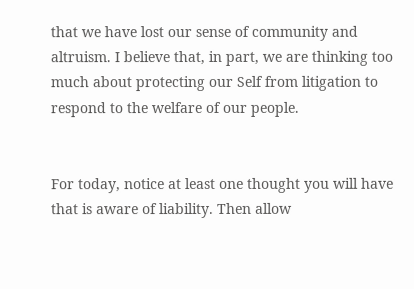that we have lost our sense of community and altruism. I believe that, in part, we are thinking too much about protecting our Self from litigation to respond to the welfare of our people.


For today, notice at least one thought you will have that is aware of liability. Then allow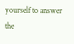yourself to answer the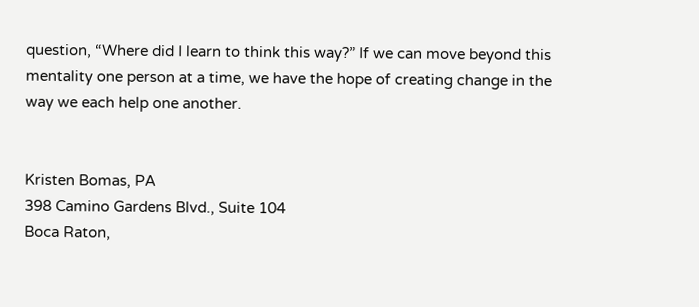question, “Where did I learn to think this way?” If we can move beyond this mentality one person at a time, we have the hope of creating change in the way we each help one another.


Kristen Bomas, PA
398 Camino Gardens Blvd., Suite 104
Boca Raton,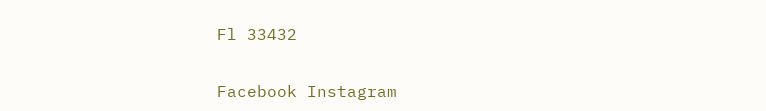Fl 33432


Facebook Instagram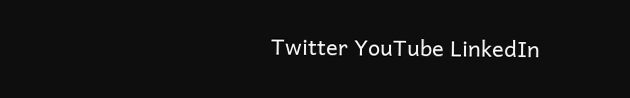Twitter YouTube LinkedIn